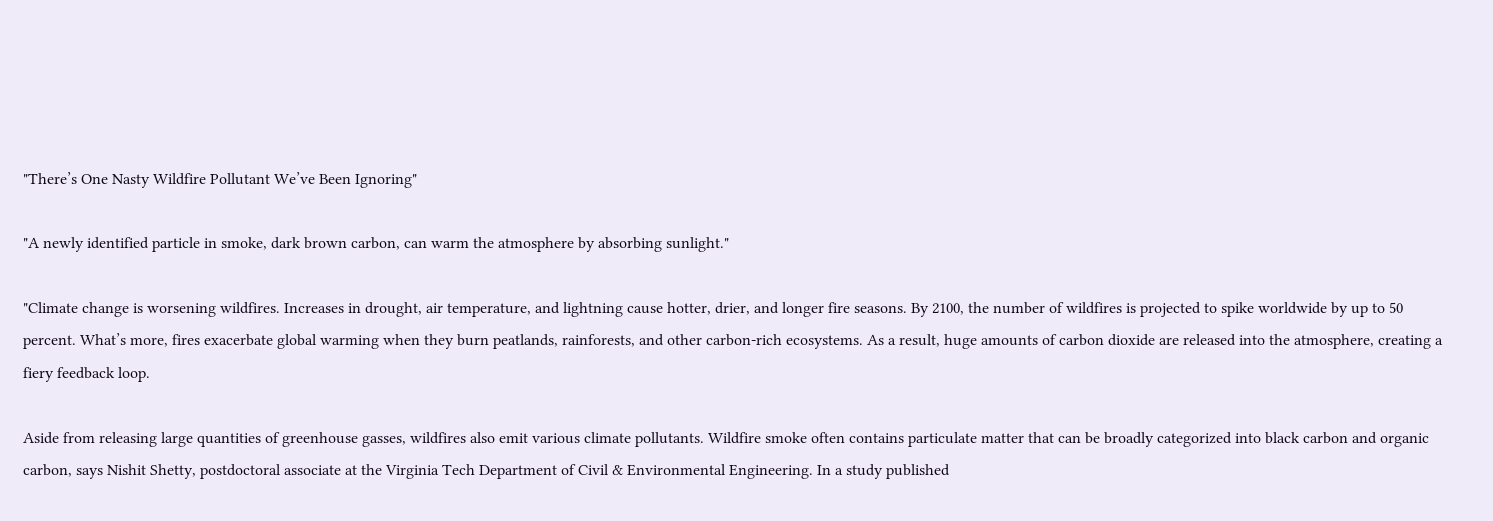"There’s One Nasty Wildfire Pollutant We’ve Been Ignoring"

"A newly identified particle in smoke, dark brown carbon, can warm the atmosphere by absorbing sunlight."

"Climate change is worsening wildfires. Increases in drought, air temperature, and lightning cause hotter, drier, and longer fire seasons. By 2100, the number of wildfires is projected to spike worldwide by up to 50 percent. What’s more, fires exacerbate global warming when they burn peatlands, rainforests, and other carbon-rich ecosystems. As a result, huge amounts of carbon dioxide are released into the atmosphere, creating a fiery feedback loop.

Aside from releasing large quantities of greenhouse gasses, wildfires also emit various climate pollutants. Wildfire smoke often contains particulate matter that can be broadly categorized into black carbon and organic carbon, says Nishit Shetty, postdoctoral associate at the Virginia Tech Department of Civil & Environmental Engineering. In a study published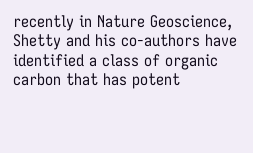recently in Nature Geoscience, Shetty and his co-authors have identified a class of organic carbon that has potent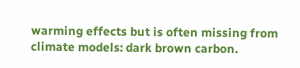warming effects but is often missing from climate models: dark brown carbon.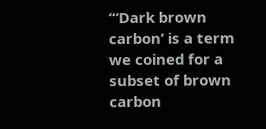“‘Dark brown carbon’ is a term we coined for a subset of brown carbon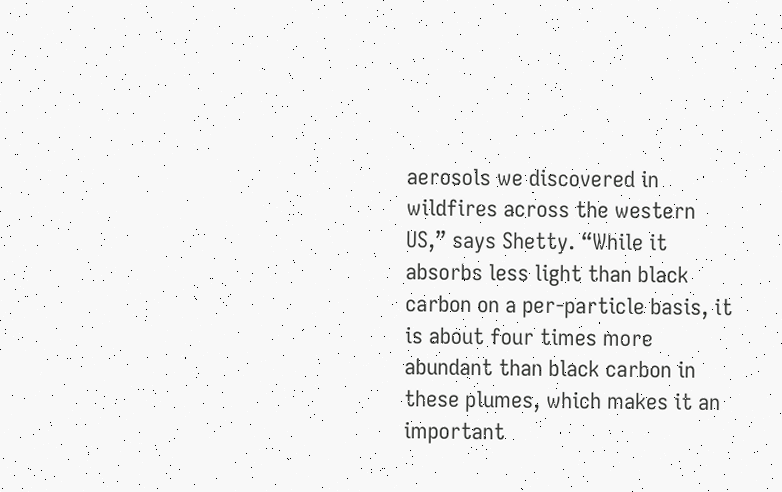aerosols we discovered in wildfires across the western US,” says Shetty. “While it absorbs less light than black carbon on a per-particle basis, it is about four times more abundant than black carbon in these plumes, which makes it an important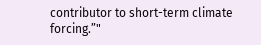contributor to short-term climate forcing.”"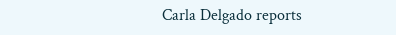Carla Delgado reports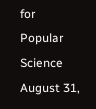for Popular Science August 31,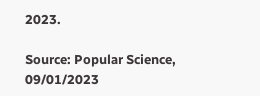2023.

Source: Popular Science, 09/01/2023